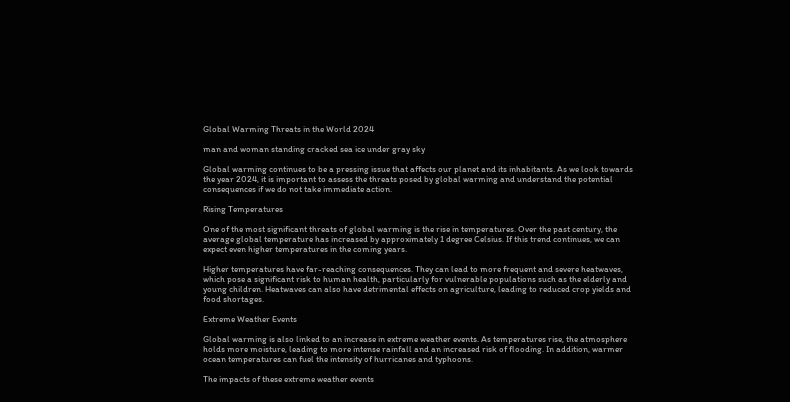Global Warming Threats in the World 2024

man and woman standing cracked sea ice under gray sky

Global warming continues to be a pressing issue that affects our planet and its inhabitants. As we look towards the year 2024, it is important to assess the threats posed by global warming and understand the potential consequences if we do not take immediate action.

Rising Temperatures

One of the most significant threats of global warming is the rise in temperatures. Over the past century, the average global temperature has increased by approximately 1 degree Celsius. If this trend continues, we can expect even higher temperatures in the coming years.

Higher temperatures have far-reaching consequences. They can lead to more frequent and severe heatwaves, which pose a significant risk to human health, particularly for vulnerable populations such as the elderly and young children. Heatwaves can also have detrimental effects on agriculture, leading to reduced crop yields and food shortages.

Extreme Weather Events

Global warming is also linked to an increase in extreme weather events. As temperatures rise, the atmosphere holds more moisture, leading to more intense rainfall and an increased risk of flooding. In addition, warmer ocean temperatures can fuel the intensity of hurricanes and typhoons.

The impacts of these extreme weather events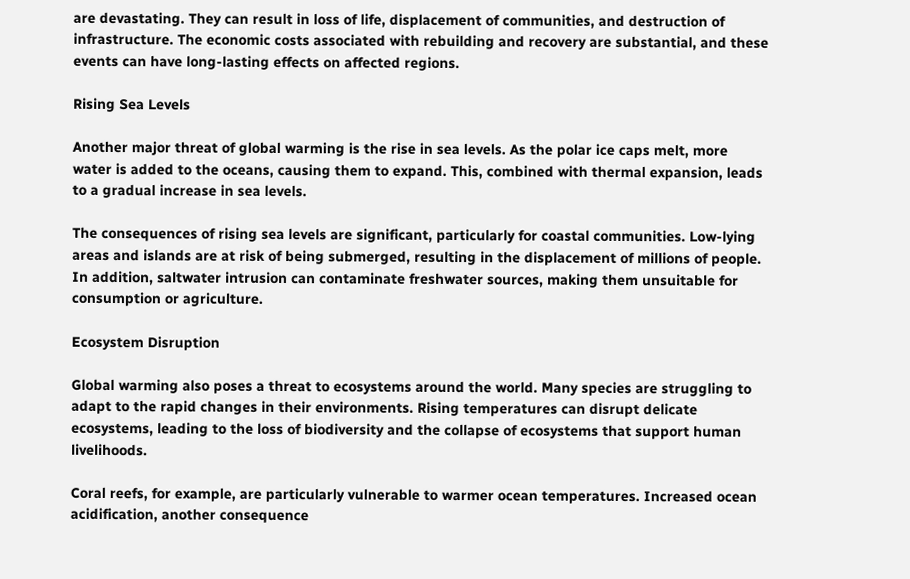are devastating. They can result in loss of life, displacement of communities, and destruction of infrastructure. The economic costs associated with rebuilding and recovery are substantial, and these events can have long-lasting effects on affected regions.

Rising Sea Levels

Another major threat of global warming is the rise in sea levels. As the polar ice caps melt, more water is added to the oceans, causing them to expand. This, combined with thermal expansion, leads to a gradual increase in sea levels.

The consequences of rising sea levels are significant, particularly for coastal communities. Low-lying areas and islands are at risk of being submerged, resulting in the displacement of millions of people. In addition, saltwater intrusion can contaminate freshwater sources, making them unsuitable for consumption or agriculture.

Ecosystem Disruption

Global warming also poses a threat to ecosystems around the world. Many species are struggling to adapt to the rapid changes in their environments. Rising temperatures can disrupt delicate ecosystems, leading to the loss of biodiversity and the collapse of ecosystems that support human livelihoods.

Coral reefs, for example, are particularly vulnerable to warmer ocean temperatures. Increased ocean acidification, another consequence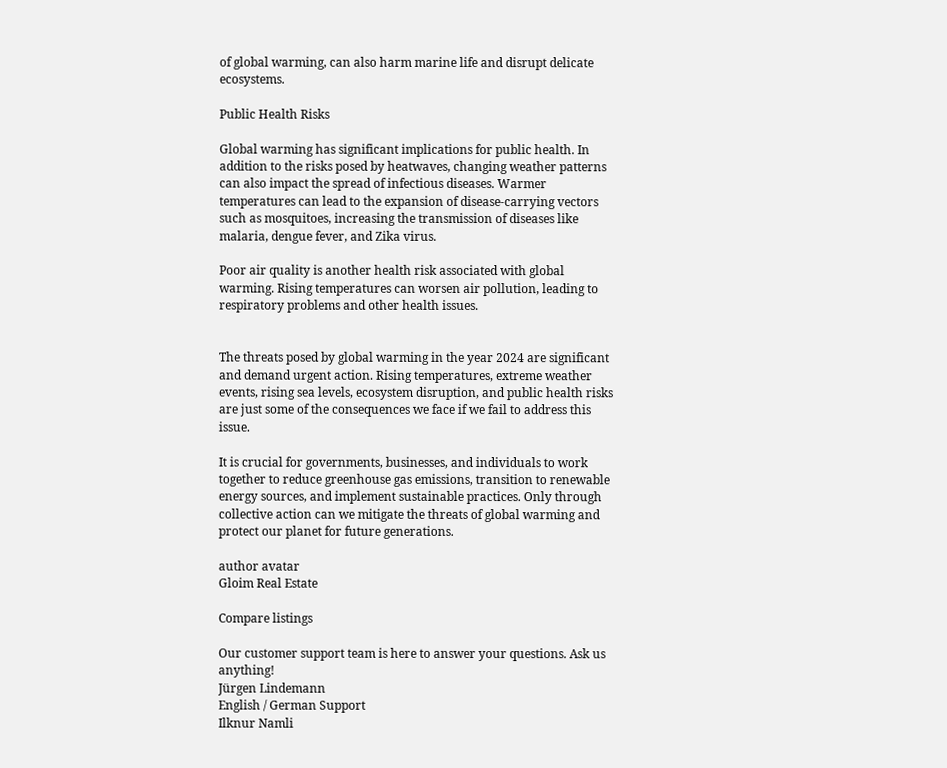of global warming, can also harm marine life and disrupt delicate ecosystems.

Public Health Risks

Global warming has significant implications for public health. In addition to the risks posed by heatwaves, changing weather patterns can also impact the spread of infectious diseases. Warmer temperatures can lead to the expansion of disease-carrying vectors such as mosquitoes, increasing the transmission of diseases like malaria, dengue fever, and Zika virus.

Poor air quality is another health risk associated with global warming. Rising temperatures can worsen air pollution, leading to respiratory problems and other health issues.


The threats posed by global warming in the year 2024 are significant and demand urgent action. Rising temperatures, extreme weather events, rising sea levels, ecosystem disruption, and public health risks are just some of the consequences we face if we fail to address this issue.

It is crucial for governments, businesses, and individuals to work together to reduce greenhouse gas emissions, transition to renewable energy sources, and implement sustainable practices. Only through collective action can we mitigate the threats of global warming and protect our planet for future generations.

author avatar
Gloim Real Estate

Compare listings

Our customer support team is here to answer your questions. Ask us anything!
Jürgen Lindemann
English / German Support
Ilknur Namli